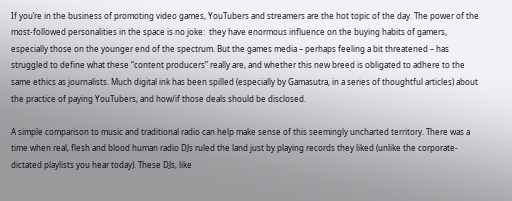If you’re in the business of promoting video games, YouTubers and streamers are the hot topic of the day. The power of the most-followed personalities in the space is no joke:  they have enormous influence on the buying habits of gamers, especially those on the younger end of the spectrum. But the games media – perhaps feeling a bit threatened – has struggled to define what these “content producers” really are, and whether this new breed is obligated to adhere to the same ethics as journalists. Much digital ink has been spilled (especially by Gamasutra, in a series of thoughtful articles) about the practice of paying YouTubers, and how/if those deals should be disclosed.

A simple comparison to music and traditional radio can help make sense of this seemingly uncharted territory. There was a time when real, flesh and blood human radio DJs ruled the land just by playing records they liked (unlike the corporate-dictated playlists you hear today). These DJs, like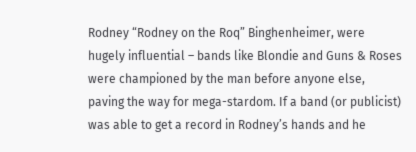Rodney “Rodney on the Roq” Binghenheimer, were hugely influential – bands like Blondie and Guns & Roses were championed by the man before anyone else, paving the way for mega-stardom. If a band (or publicist) was able to get a record in Rodney’s hands and he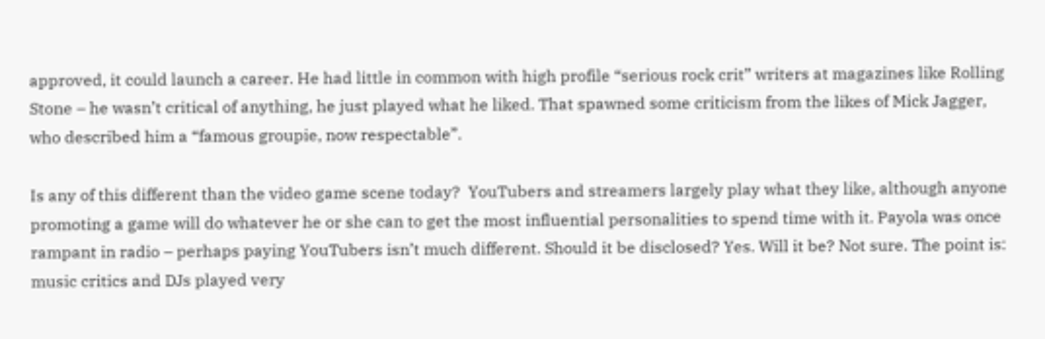approved, it could launch a career. He had little in common with high profile “serious rock crit” writers at magazines like Rolling Stone – he wasn’t critical of anything, he just played what he liked. That spawned some criticism from the likes of Mick Jagger, who described him a “famous groupie, now respectable”.

Is any of this different than the video game scene today?  YouTubers and streamers largely play what they like, although anyone promoting a game will do whatever he or she can to get the most influential personalities to spend time with it. Payola was once rampant in radio – perhaps paying YouTubers isn’t much different. Should it be disclosed? Yes. Will it be? Not sure. The point is: music critics and DJs played very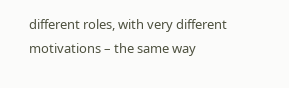different roles, with very different motivations – the same way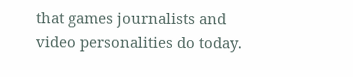that games journalists and video personalities do today.